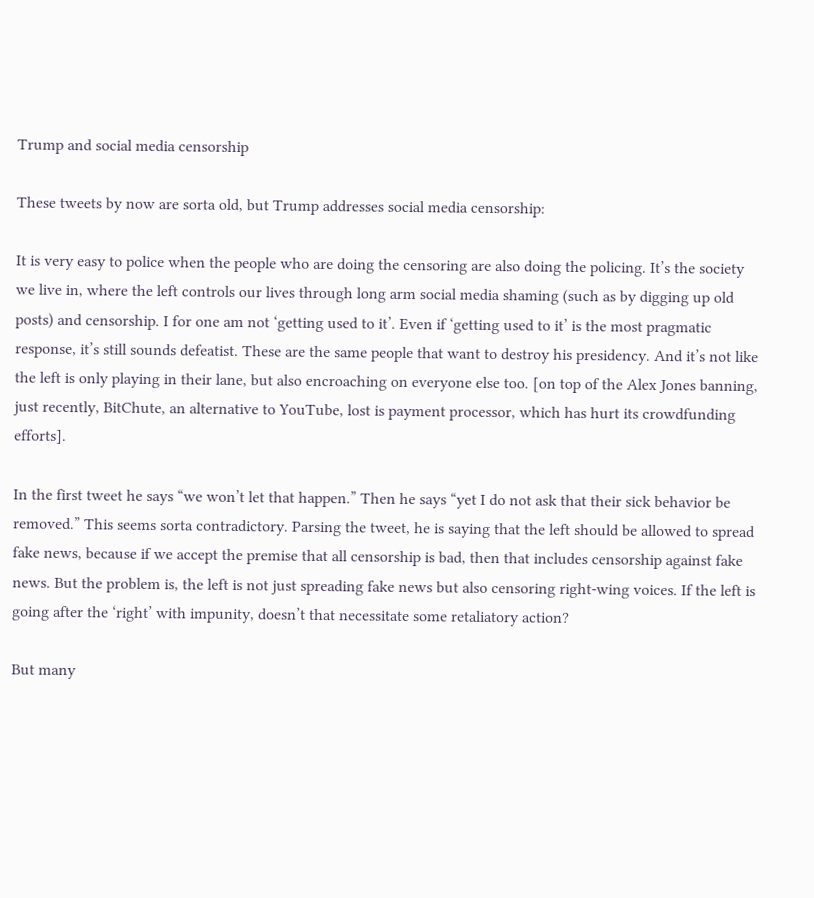Trump and social media censorship

These tweets by now are sorta old, but Trump addresses social media censorship:

It is very easy to police when the people who are doing the censoring are also doing the policing. It’s the society we live in, where the left controls our lives through long arm social media shaming (such as by digging up old posts) and censorship. I for one am not ‘getting used to it’. Even if ‘getting used to it’ is the most pragmatic response, it’s still sounds defeatist. These are the same people that want to destroy his presidency. And it’s not like the left is only playing in their lane, but also encroaching on everyone else too. [on top of the Alex Jones banning, just recently, BitChute, an alternative to YouTube, lost is payment processor, which has hurt its crowdfunding efforts].

In the first tweet he says “we won’t let that happen.” Then he says “yet I do not ask that their sick behavior be removed.” This seems sorta contradictory. Parsing the tweet, he is saying that the left should be allowed to spread fake news, because if we accept the premise that all censorship is bad, then that includes censorship against fake news. But the problem is, the left is not just spreading fake news but also censoring right-wing voices. If the left is going after the ‘right’ with impunity, doesn’t that necessitate some retaliatory action?

But many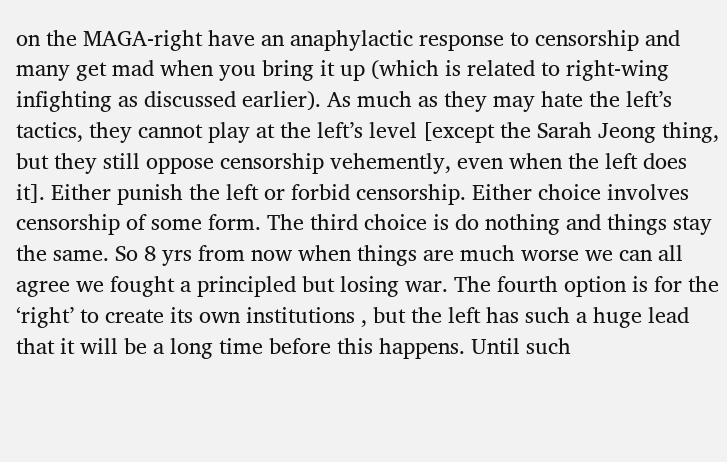on the MAGA-right have an anaphylactic response to censorship and many get mad when you bring it up (which is related to right-wing infighting as discussed earlier). As much as they may hate the left’s tactics, they cannot play at the left’s level [except the Sarah Jeong thing, but they still oppose censorship vehemently, even when the left does it]. Either punish the left or forbid censorship. Either choice involves censorship of some form. The third choice is do nothing and things stay the same. So 8 yrs from now when things are much worse we can all agree we fought a principled but losing war. The fourth option is for the ‘right’ to create its own institutions , but the left has such a huge lead that it will be a long time before this happens. Until such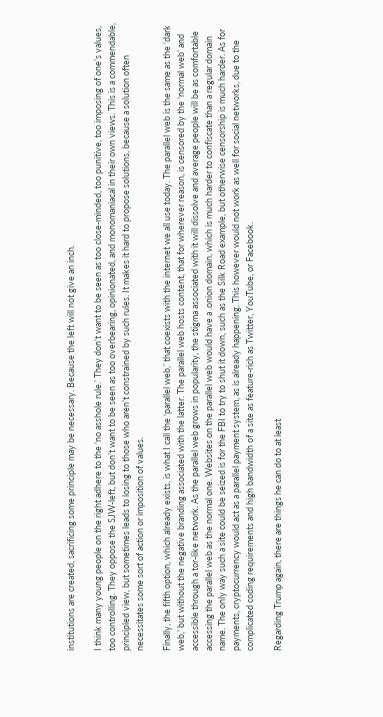institutions are created, sacrificing some principle may be necessary. Because the left will not give an inch.

I think many young people on the right adhere to the ‘no asshole rule.’ They don’t want to be seen as too close-minded, too punitive, too imposing of one’s values, too controlling. They oppose the SJW-left, but don’t want to be seen as too overbearing, opinionated, and monomaniacal in their own views. This is a commendable, principled view, but sometimes leads to losing to those who aren’t constrained by such rules. It makes it hard to propose solutions, because a solution often necessitates some sort of action or imposition of values.

Finally, the fifth option, which already exists, is what I call the ‘parallel web,’ that coexists with the internet we all use today. The parallel web is the same as the ‘dark web,’ but without the negative branding associated with the latter. The parallel web hosts content, that for wherever reason, is censored by the ‘normal web’ and accessible through a tor-like network. As the parallel web grows in popularity, the stigma associated with it will dissolve and average people will be as comfortable accessing the parallel web as the normal one. Websites on the parallel web would have a .onion domain, which is much harder to confiscate than a regular domain name. The only way such a site could be seized is for the FBI to try to shut it down, such as the Silk Road example, but otherwise censorship is much harder. As for payments, cryptocurrency would act as a parallel payment system, as is already happening. This however would not work as well for social networks, due to the complicated coding requirements and high bandwidth of a site as feature-rich as Twitter, YouTube, or Facebook.

Regarding Trump again, there are things he can do to at least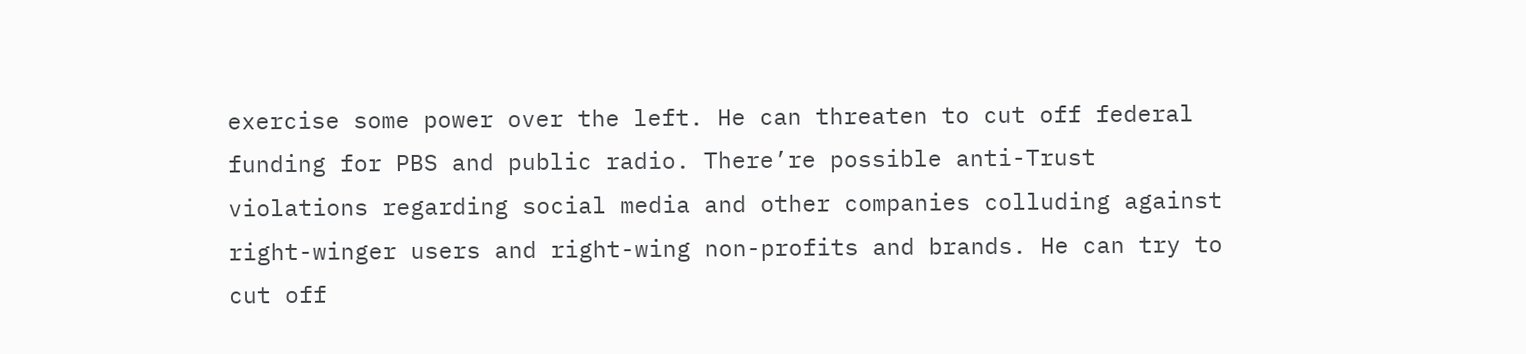exercise some power over the left. He can threaten to cut off federal funding for PBS and public radio. There’re possible anti-Trust violations regarding social media and other companies colluding against right-winger users and right-wing non-profits and brands. He can try to cut off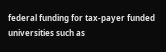federal funding for tax-payer funded universities such as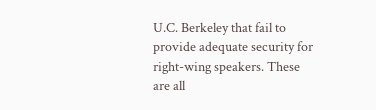U.C. Berkeley that fail to provide adequate security for right-wing speakers. These are all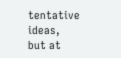tentative ideas, but at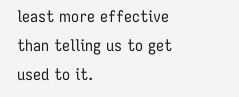least more effective than telling us to get used to it.